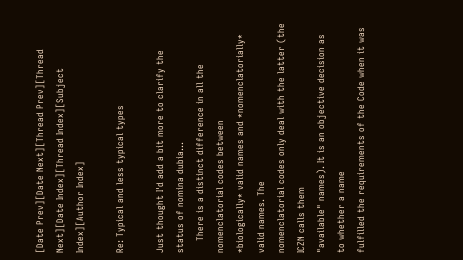[Date Prev][Date Next][Thread Prev][Thread Next][Date Index][Thread Index][Subject Index][Author Index]

Re: Typical and less typical types

Just thought I'd add a bit more to clarify the status of nomina dubia...
    There is a distinct difference in all the nomenclatorial codes between
*biologically* valid names and *nomenclatorially* valid names. The
nomenclatorial codes only deal with the latter (the ICZN calls them
"available" names). It is an objective decision as to whether a name
fulfilled the requirements of the Code when it was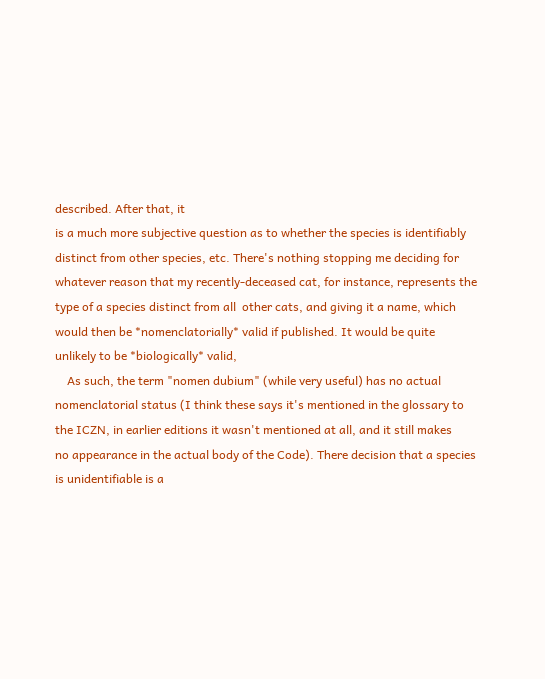described. After that, it
is a much more subjective question as to whether the species is identifiably
distinct from other species, etc. There's nothing stopping me deciding for
whatever reason that my recently-deceased cat, for instance, represents the
type of a species distinct from all  other cats, and giving it a name, which
would then be *nomenclatorially* valid if published. It would be quite
unlikely to be *biologically* valid,
    As such, the term "nomen dubium" (while very useful) has no actual
nomenclatorial status (I think these says it's mentioned in the glossary to
the ICZN, in earlier editions it wasn't mentioned at all, and it still makes
no appearance in the actual body of the Code). There decision that a species
is unidentifiable is a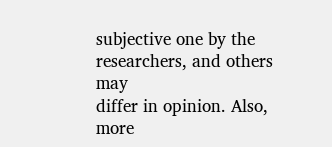subjective one by the researchers, and others may
differ in opinion. Also, more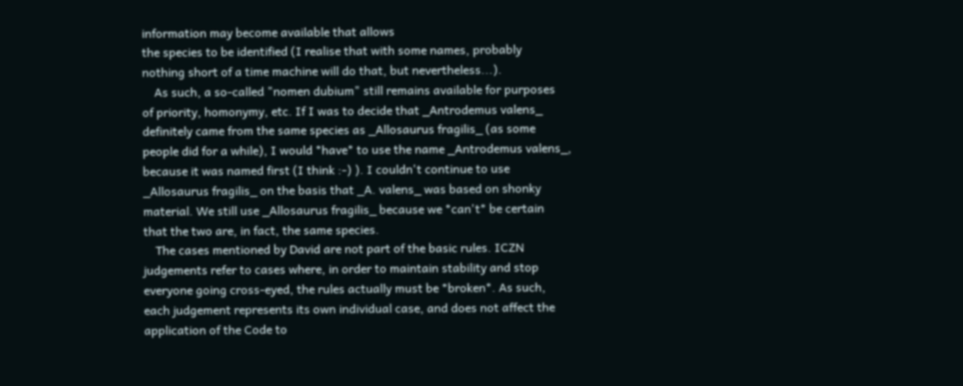information may become available that allows
the species to be identified (I realise that with some names, probably
nothing short of a time machine will do that, but nevertheless...).
    As such, a so-called "nomen dubium" still remains available for purposes
of priority, homonymy, etc. If I was to decide that _Antrodemus valens_
definitely came from the same species as _Allosaurus fragilis_ (as some
people did for a while), I would *have* to use the name _Antrodemus valens_,
because it was named first (I think :-) ). I couldn't continue to use
_Allosaurus fragilis_ on the basis that _A. valens_ was based on shonky
material. We still use _Allosaurus fragilis_ because we *can't* be certain
that the two are, in fact, the same species.
    The cases mentioned by David are not part of the basic rules. ICZN
judgements refer to cases where, in order to maintain stability and stop
everyone going cross-eyed, the rules actually must be *broken*. As such,
each judgement represents its own individual case, and does not affect the
application of the Code to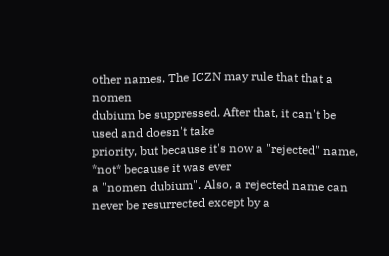other names. The ICZN may rule that that a nomen
dubium be suppressed. After that, it can't be used and doesn't take
priority, but because it's now a "rejected" name, *not* because it was ever
a "nomen dubium". Also, a rejected name can never be resurrected except by a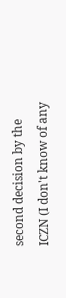second decision by the ICZN (I don't know of any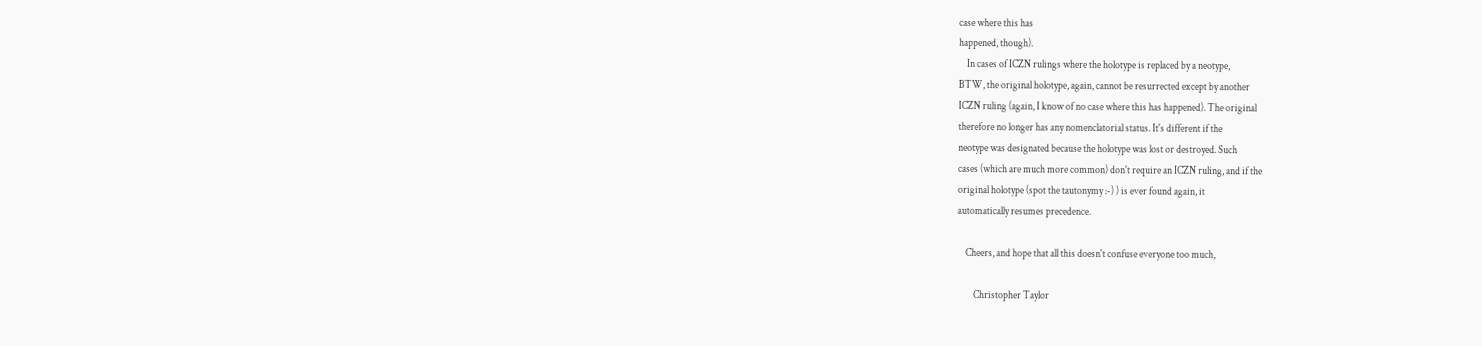case where this has
happened, though).
    In cases of ICZN rulings where the holotype is replaced by a neotype,
BTW, the original holotype, again, cannot be resurrected except by another
ICZN ruling (again, I know of no case where this has happened). The original
therefore no longer has any nomenclatorial status. It's different if the
neotype was designated because the holotype was lost or destroyed. Such
cases (which are much more common) don't require an ICZN ruling, and if the
original holotype (spot the tautonymy :-) ) is ever found again, it
automatically resumes precedence.

    Cheers, and hope that all this doesn't confuse everyone too much,

        Christopher Taylor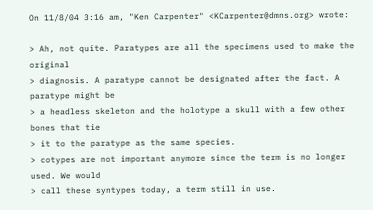On 11/8/04 3:16 am, "Ken Carpenter" <KCarpenter@dmns.org> wrote:

> Ah, not quite. Paratypes are all the specimens used to make the original
> diagnosis. A paratype cannot be designated after the fact. A paratype might be
> a headless skeleton and the holotype a skull with a few other bones that tie
> it to the paratype as the same species.
> cotypes are not important anymore since the term is no longer used. We would
> call these syntypes today, a term still in use.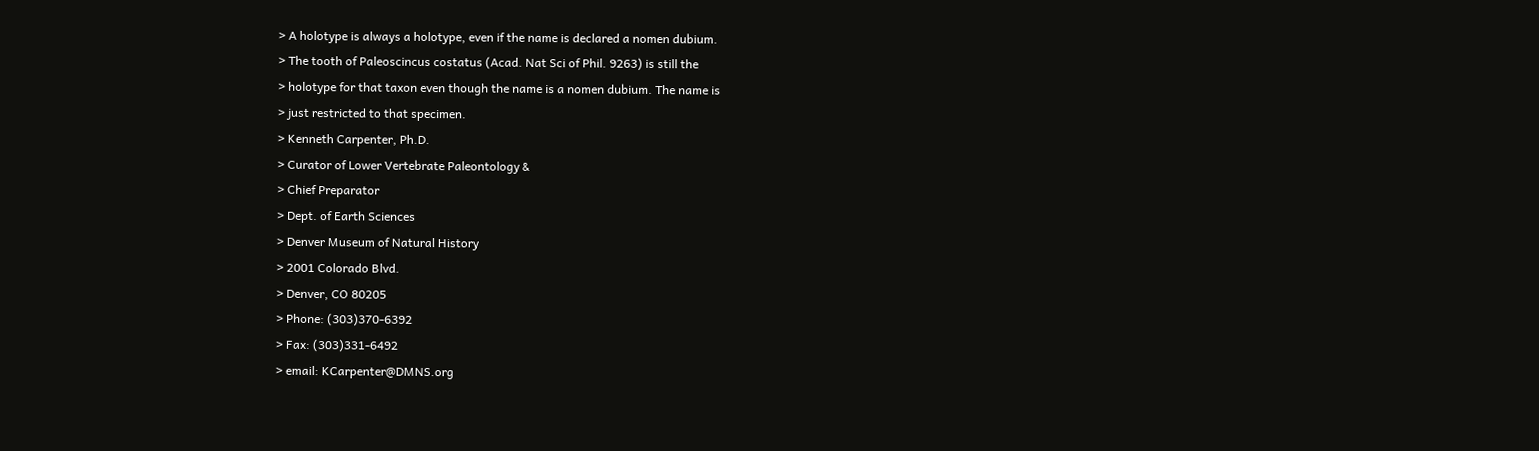> A holotype is always a holotype, even if the name is declared a nomen dubium.
> The tooth of Paleoscincus costatus (Acad. Nat Sci of Phil. 9263) is still the
> holotype for that taxon even though the name is a nomen dubium. The name is
> just restricted to that specimen.
> Kenneth Carpenter, Ph.D.
> Curator of Lower Vertebrate Paleontology &
> Chief Preparator
> Dept. of Earth Sciences
> Denver Museum of Natural History
> 2001 Colorado Blvd.
> Denver, CO 80205
> Phone: (303)370-6392
> Fax: (303)331-6492
> email: KCarpenter@DMNS.org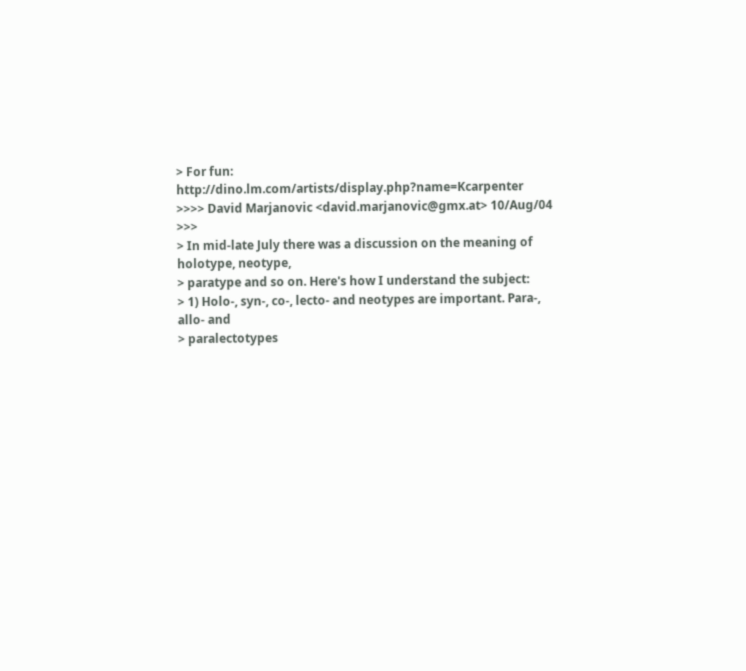> For fun: http://dino.lm.com/artists/display.php?name=Kcarpenter
>>>> David Marjanovic <david.marjanovic@gmx.at> 10/Aug/04 >>>
> In mid-late July there was a discussion on the meaning of holotype, neotype,
> paratype and so on. Here's how I understand the subject:
> 1) Holo-, syn-, co-, lecto- and neotypes are important. Para-, allo- and
> paralectotypes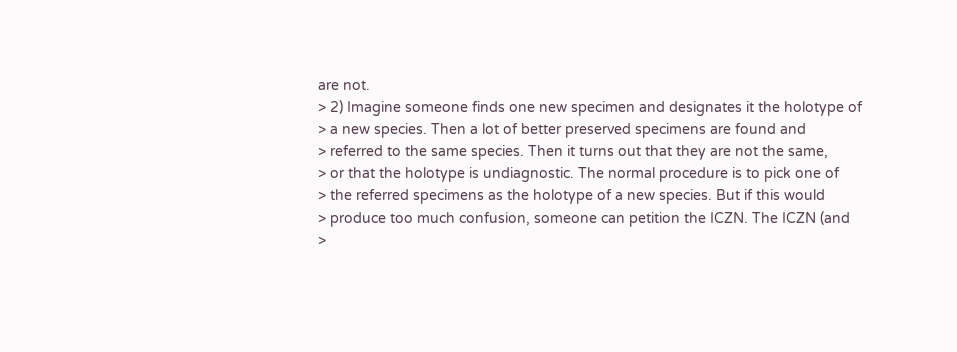are not.
> 2) Imagine someone finds one new specimen and designates it the holotype of
> a new species. Then a lot of better preserved specimens are found and
> referred to the same species. Then it turns out that they are not the same,
> or that the holotype is undiagnostic. The normal procedure is to pick one of
> the referred specimens as the holotype of a new species. But if this would
> produce too much confusion, someone can petition the ICZN. The ICZN (and
>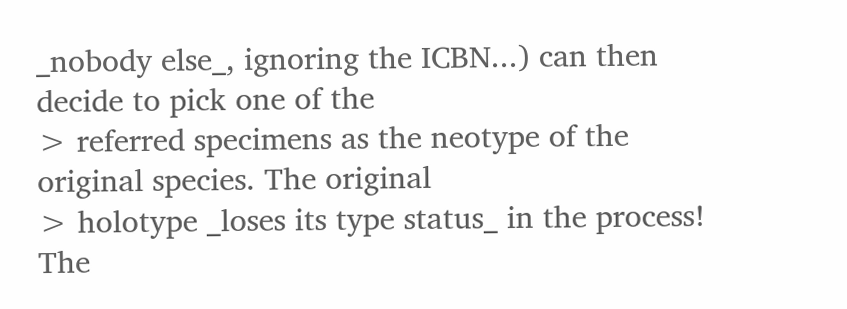_nobody else_, ignoring the ICBN...) can then decide to pick one of the
> referred specimens as the neotype of the original species. The original
> holotype _loses its type status_ in the process! The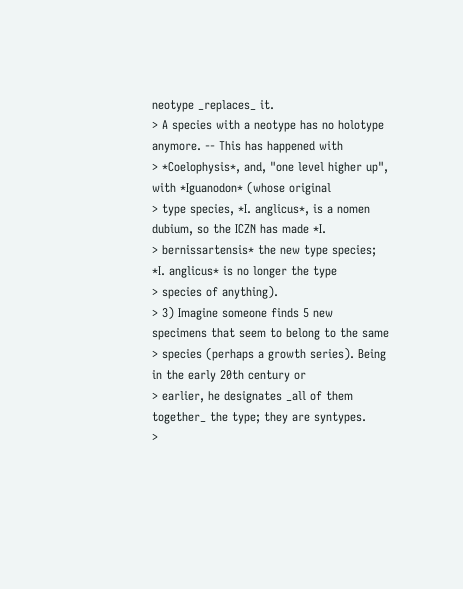neotype _replaces_ it.
> A species with a neotype has no holotype anymore. -- This has happened with
> *Coelophysis*, and, "one level higher up", with *Iguanodon* (whose original
> type species, *I. anglicus*, is a nomen dubium, so the ICZN has made *I.
> bernissartensis* the new type species; *I. anglicus* is no longer the type
> species of anything).
> 3) Imagine someone finds 5 new specimens that seem to belong to the same
> species (perhaps a growth series). Being in the early 20th century or
> earlier, he designates _all of them together_ the type; they are syntypes.
>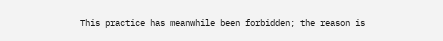This practice has meanwhile been forbidden; the reason is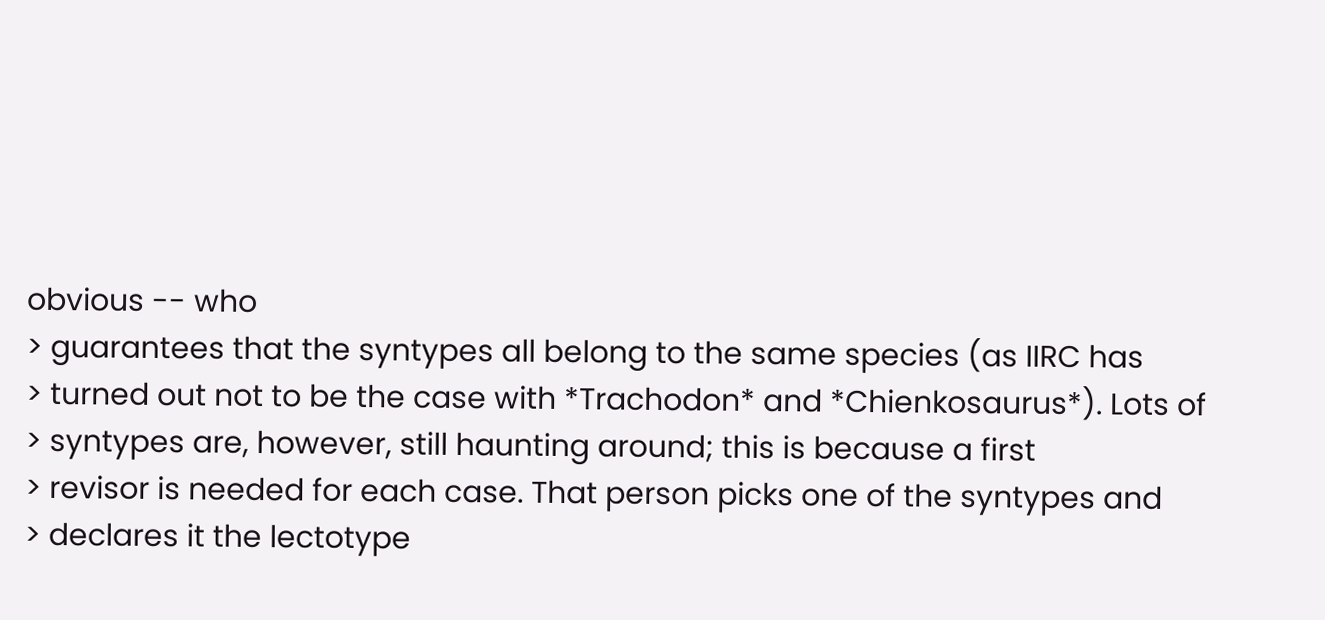obvious -- who
> guarantees that the syntypes all belong to the same species (as IIRC has
> turned out not to be the case with *Trachodon* and *Chienkosaurus*). Lots of
> syntypes are, however, still haunting around; this is because a first
> revisor is needed for each case. That person picks one of the syntypes and
> declares it the lectotype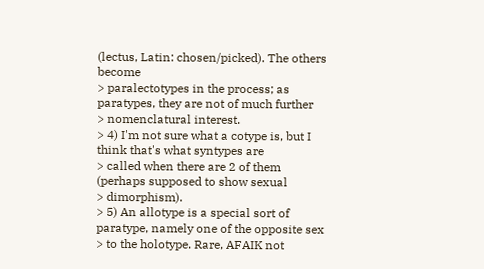(lectus, Latin: chosen/picked). The others become
> paralectotypes in the process; as paratypes, they are not of much further
> nomenclatural interest.
> 4) I'm not sure what a cotype is, but I think that's what syntypes are
> called when there are 2 of them (perhaps supposed to show sexual
> dimorphism).
> 5) An allotype is a special sort of paratype, namely one of the opposite sex
> to the holotype. Rare, AFAIK not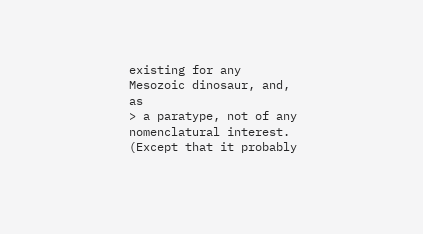existing for any Mesozoic dinosaur, and, as
> a paratype, not of any nomenclatural interest. (Except that it probably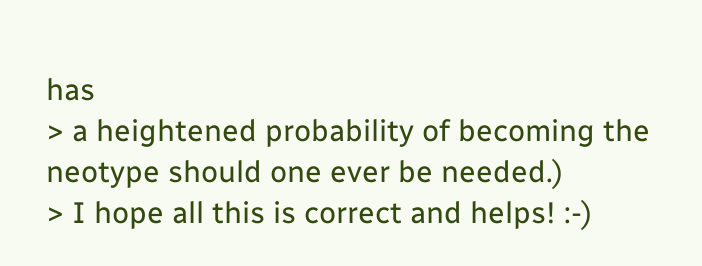has
> a heightened probability of becoming the neotype should one ever be needed.)
> I hope all this is correct and helps! :-)